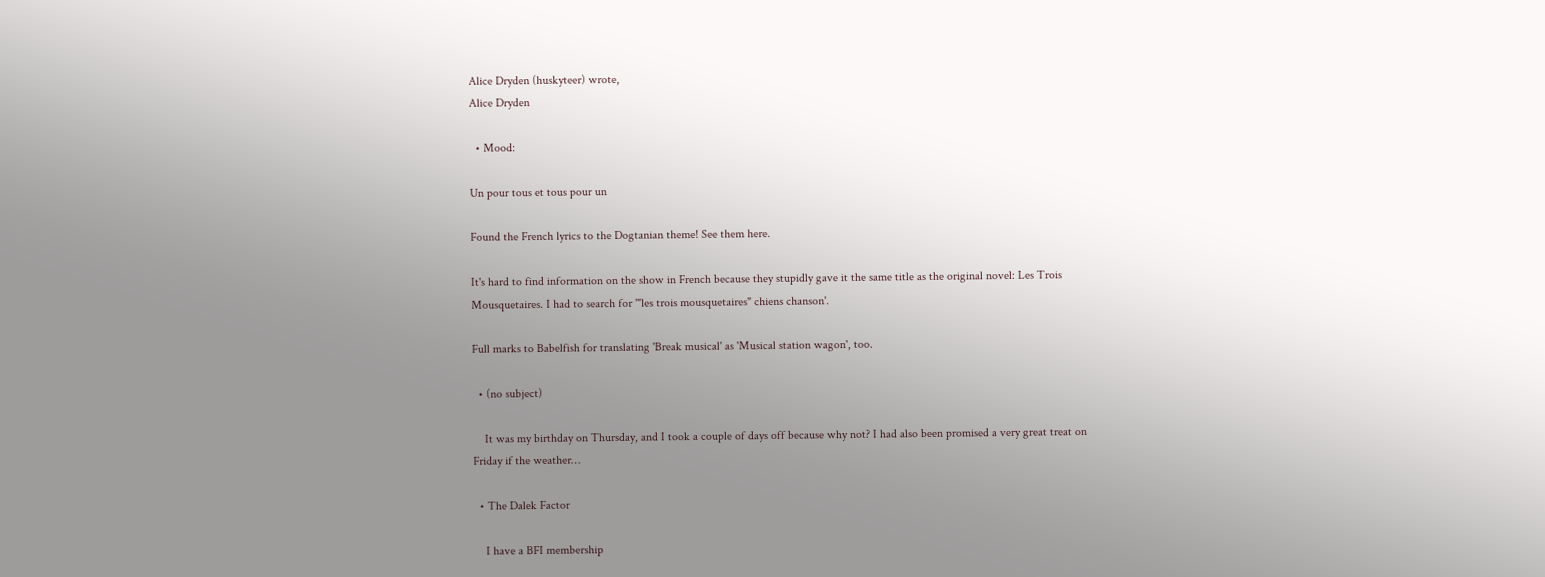Alice Dryden (huskyteer) wrote,
Alice Dryden

  • Mood:

Un pour tous et tous pour un

Found the French lyrics to the Dogtanian theme! See them here.

It's hard to find information on the show in French because they stupidly gave it the same title as the original novel: Les Trois Mousquetaires. I had to search for '"les trois mousquetaires" chiens chanson'.

Full marks to Babelfish for translating 'Break musical' as 'Musical station wagon', too.

  • (no subject)

    It was my birthday on Thursday, and I took a couple of days off because why not? I had also been promised a very great treat on Friday if the weather…

  • The Dalek Factor

    I have a BFI membership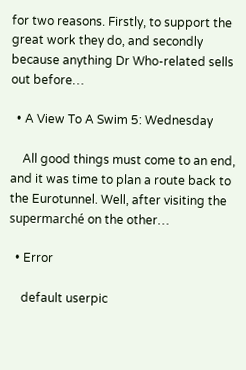for two reasons. Firstly, to support the great work they do, and secondly because anything Dr Who-related sells out before…

  • A View To A Swim 5: Wednesday

    All good things must come to an end, and it was time to plan a route back to the Eurotunnel. Well, after visiting the supermarché on the other…

  • Error

    default userpic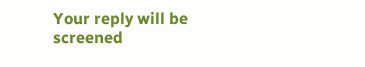Your reply will be screened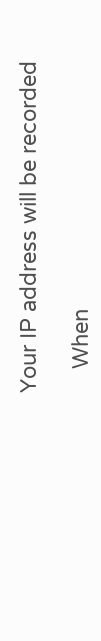Your IP address will be recorded

    When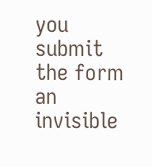you submit the form an invisible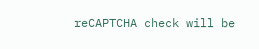reCAPTCHA check will be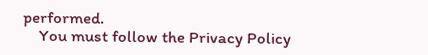performed.
    You must follow the Privacy Policy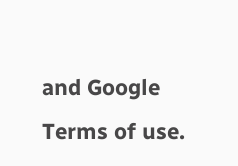and Google Terms of use.